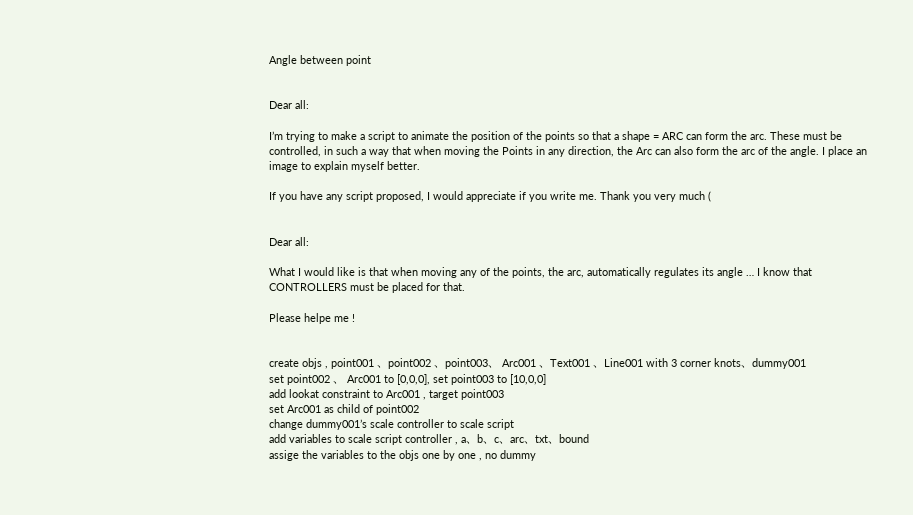Angle between point


Dear all:

I’m trying to make a script to animate the position of the points so that a shape = ARC can form the arc. These must be controlled, in such a way that when moving the Points in any direction, the Arc can also form the arc of the angle. I place an image to explain myself better.

If you have any script proposed, I would appreciate if you write me. Thank you very much (


Dear all:

What I would like is that when moving any of the points, the arc, automatically regulates its angle … I know that CONTROLLERS must be placed for that.

Please helpe me !


create objs , point001 、point002 、point003、 Arc001 、Text001 、Line001 with 3 corner knots、dummy001
set point002 、 Arc001 to [0,0,0], set point003 to [10,0,0]
add lookat constraint to Arc001 , target point003
set Arc001 as child of point002
change dummy001’s scale controller to scale script
add variables to scale script controller , a、b、c、arc、txt、bound
assige the variables to the objs one by one , no dummy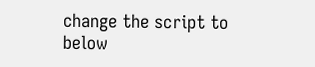change the script to below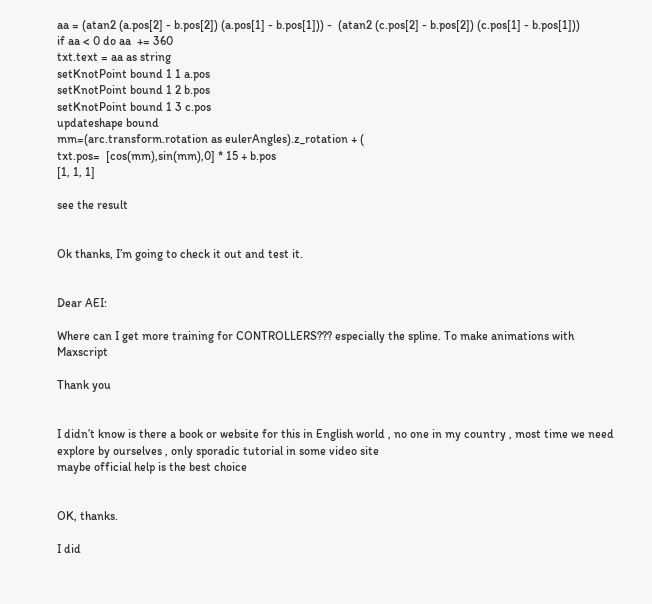aa = (atan2 (a.pos[2] - b.pos[2]) (a.pos[1] - b.pos[1])) -  (atan2 (c.pos[2] - b.pos[2]) (c.pos[1] - b.pos[1]))
if aa < 0 do aa  += 360
txt.text = aa as string
setKnotPoint bound 1 1 a.pos
setKnotPoint bound 1 2 b.pos
setKnotPoint bound 1 3 c.pos
updateshape bound
mm=(arc.transform.rotation as eulerAngles).z_rotation + (
txt.pos=  [cos(mm),sin(mm),0] * 15 + b.pos
[1, 1, 1]

see the result


Ok thanks, I’m going to check it out and test it.


Dear AEI:

Where can I get more training for CONTROLLERS??? especially the spline. To make animations with Maxscript

Thank you


I didn’t know is there a book or website for this in English world , no one in my country , most time we need explore by ourselves , only sporadic tutorial in some video site
maybe official help is the best choice


OK, thanks.

I did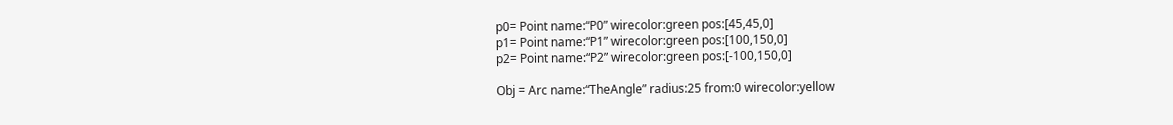p0= Point name:“P0” wirecolor:green pos:[45,45,0]
p1= Point name:“P1” wirecolor:green pos:[100,150,0]
p2= Point name:“P2” wirecolor:green pos:[-100,150,0]

Obj = Arc name:“TheAngle” radius:25 from:0 wirecolor:yellow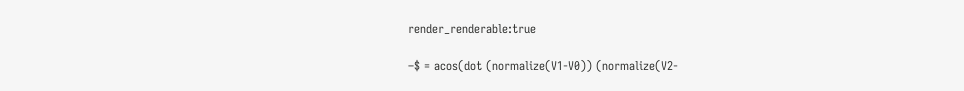render_renderable:true

–$ = acos(dot (normalize(V1-V0)) (normalize(V2-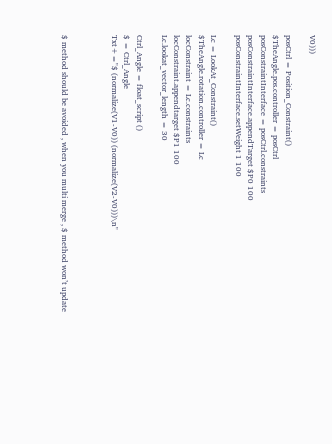V0)))

posCtrl = Position_Constraint()
$TheAngle.pos.controller = posCtrl
posConstraintInterface = posCtrl.constraints
posConstraintInterface.appendTarget $P0 100
posConstraintInterface.setWeight 1 100

Lc = LookAt_Constraint()
$TheAngle.rotation.controller = Lc
locConstraint = Lc.constraints
locConstraint.appendtarget $P1 100
Lc.lookat_vector_length = 30

Ctrl_Angle = float_script ()
$ = Ctrl_Angle
Txt+="$ (normalize(V1-V0)) (normalize(V2-V0)))\n"



$ method should be avoided , when you multi merge , $ method won’t update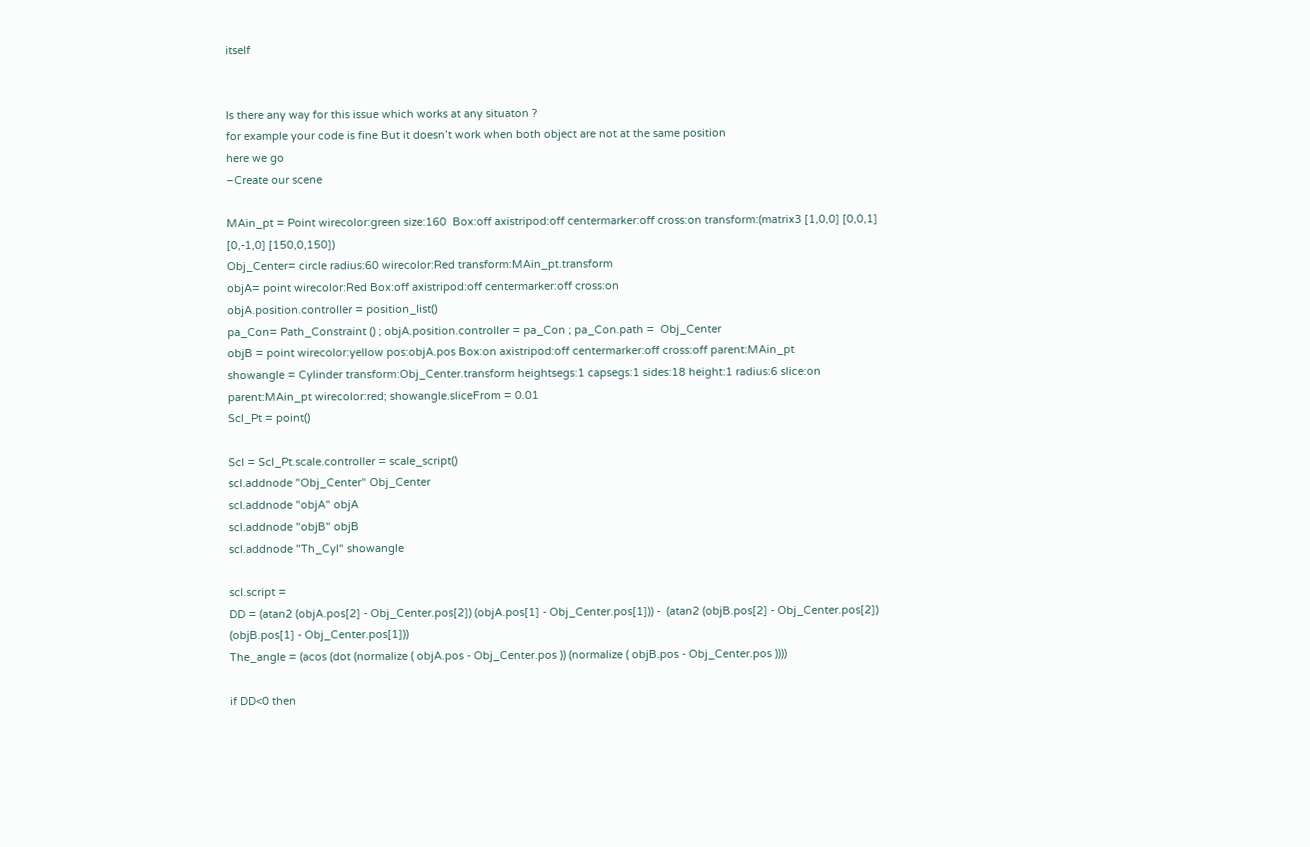itself


Is there any way for this issue which works at any situaton ?
for example your code is fine But it doesn’t work when both object are not at the same position
here we go
–Create our scene

MAin_pt = Point wirecolor:green size:160  Box:off axistripod:off centermarker:off cross:on transform:(matrix3 [1,0,0] [0,0,1] [0,-1,0] [150,0,150])
Obj_Center= circle radius:60 wirecolor:Red transform:MAin_pt.transform
objA= point wirecolor:Red Box:off axistripod:off centermarker:off cross:on
objA.position.controller = position_list()
pa_Con= Path_Constraint () ; objA.position.controller = pa_Con ; pa_Con.path =  Obj_Center
objB = point wirecolor:yellow pos:objA.pos Box:on axistripod:off centermarker:off cross:off parent:MAin_pt
showangle = Cylinder transform:Obj_Center.transform heightsegs:1 capsegs:1 sides:18 height:1 radius:6 slice:on  parent:MAin_pt wirecolor:red; showangle.sliceFrom = 0.01
Scl_Pt = point()

Scl = Scl_Pt.scale.controller = scale_script()
scl.addnode "Obj_Center" Obj_Center
scl.addnode "objA" objA
scl.addnode "objB" objB
scl.addnode "Th_Cyl" showangle

scl.script =
DD = (atan2 (objA.pos[2] - Obj_Center.pos[2]) (objA.pos[1] - Obj_Center.pos[1])) -  (atan2 (objB.pos[2] - Obj_Center.pos[2]) (objB.pos[1] - Obj_Center.pos[1]))
The_angle = (acos (dot (normalize ( objA.pos - Obj_Center.pos )) (normalize ( objB.pos - Obj_Center.pos ))))

if DD<0 then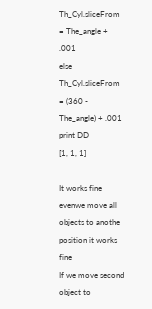Th_Cyl.sliceFrom = The_angle + .001
else Th_Cyl.sliceFrom = (360 - The_angle) + .001
print DD
[1, 1, 1]

It works fine evenwe move all objects to anothe position it works fine
If we move second object to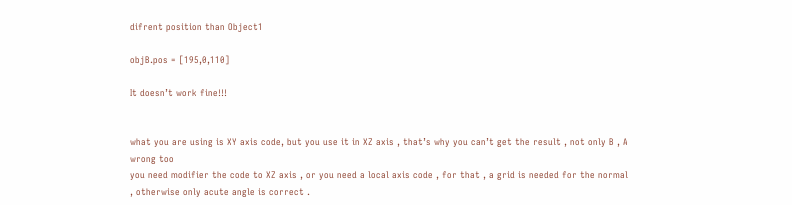difrent position than Object1

objB.pos = [195,0,110]

It doesn’t work fine!!!


what you are using is XY axis code, but you use it in XZ axis , that’s why you can’t get the result , not only B , A wrong too
you need modifier the code to XZ axis , or you need a local axis code , for that , a grid is needed for the normal , otherwise only acute angle is correct .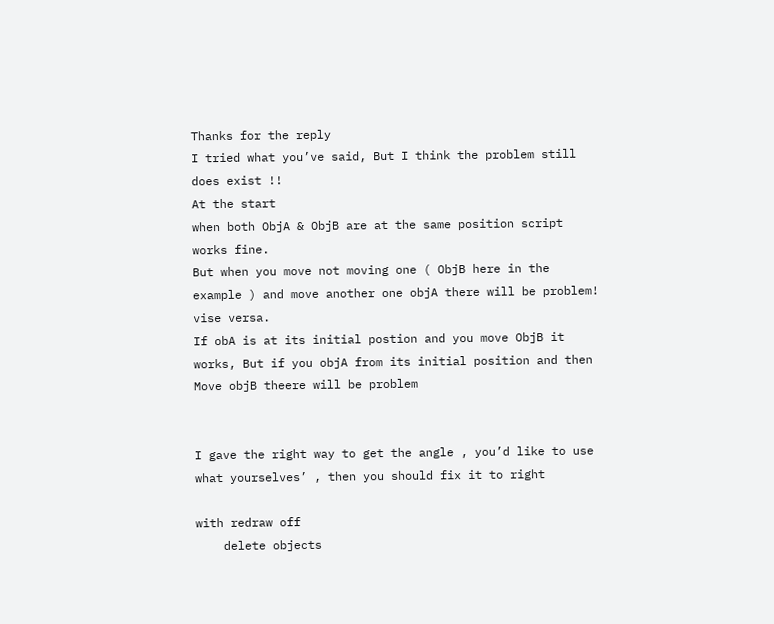Thanks for the reply
I tried what you’ve said, But I think the problem still does exist !!
At the start
when both ObjA & ObjB are at the same position script works fine.
But when you move not moving one ( ObjB here in the example ) and move another one objA there will be problem! vise versa.
If obA is at its initial postion and you move ObjB it works, But if you objA from its initial position and then Move objB theere will be problem


I gave the right way to get the angle , you’d like to use what yourselves’ , then you should fix it to right

with redraw off
    delete objects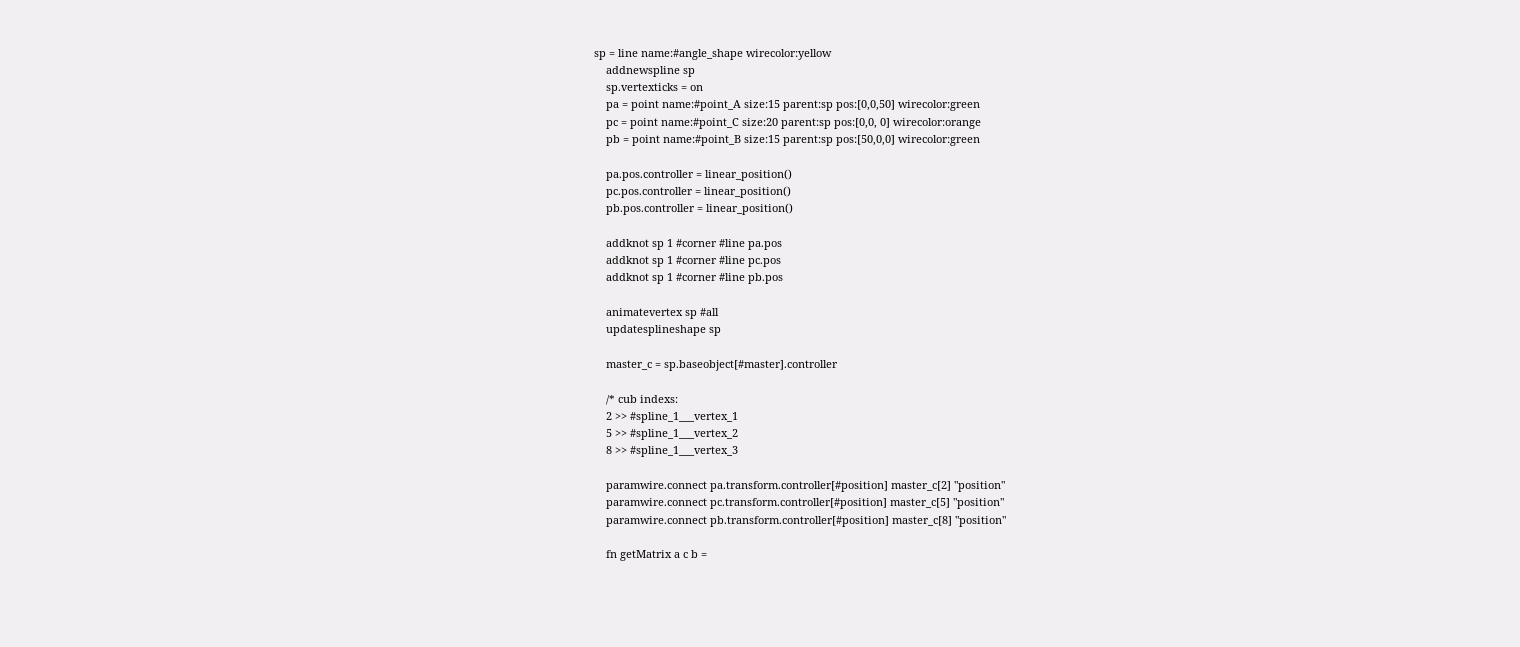sp = line name:#angle_shape wirecolor:yellow
    addnewspline sp
    sp.vertexticks = on
    pa = point name:#point_A size:15 parent:sp pos:[0,0,50] wirecolor:green
    pc = point name:#point_C size:20 parent:sp pos:[0,0, 0] wirecolor:orange
    pb = point name:#point_B size:15 parent:sp pos:[50,0,0] wirecolor:green

    pa.pos.controller = linear_position()
    pc.pos.controller = linear_position()
    pb.pos.controller = linear_position()

    addknot sp 1 #corner #line pa.pos
    addknot sp 1 #corner #line pc.pos
    addknot sp 1 #corner #line pb.pos

    animatevertex sp #all
    updatesplineshape sp

    master_c = sp.baseobject[#master].controller

    /* cub indexs:
    2 >> #spline_1___vertex_1
    5 >> #spline_1___vertex_2
    8 >> #spline_1___vertex_3

    paramwire.connect pa.transform.controller[#position] master_c[2] "position"
    paramwire.connect pc.transform.controller[#position] master_c[5] "position"
    paramwire.connect pb.transform.controller[#position] master_c[8] "position"

    fn getMatrix a c b =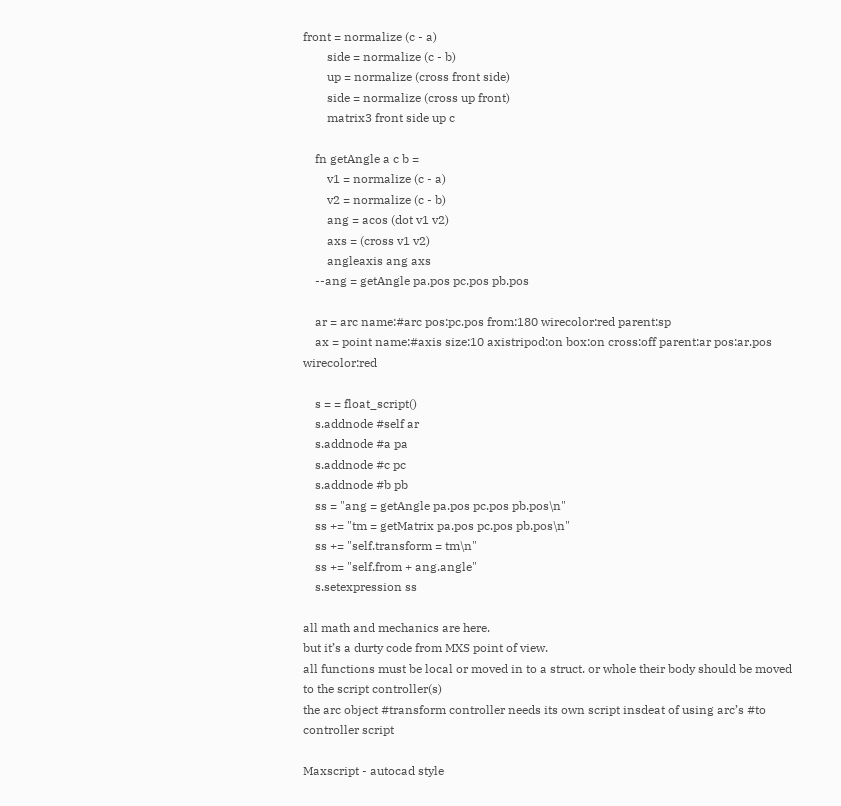front = normalize (c - a)
        side = normalize (c - b)
        up = normalize (cross front side)
        side = normalize (cross up front)
        matrix3 front side up c

    fn getAngle a c b =
        v1 = normalize (c - a)
        v2 = normalize (c - b)
        ang = acos (dot v1 v2)
        axs = (cross v1 v2)
        angleaxis ang axs
    --ang = getAngle pa.pos pc.pos pb.pos

    ar = arc name:#arc pos:pc.pos from:180 wirecolor:red parent:sp
    ax = point name:#axis size:10 axistripod:on box:on cross:off parent:ar pos:ar.pos wirecolor:red

    s = = float_script()
    s.addnode #self ar
    s.addnode #a pa
    s.addnode #c pc
    s.addnode #b pb
    ss = "ang = getAngle pa.pos pc.pos pb.pos\n"
    ss += "tm = getMatrix pa.pos pc.pos pb.pos\n"
    ss += "self.transform = tm\n"
    ss += "self.from + ang.angle"
    s.setexpression ss

all math and mechanics are here.
but it’s a durty code from MXS point of view.
all functions must be local or moved in to a struct. or whole their body should be moved to the script controller(s)
the arc object #transform controller needs its own script insdeat of using arc’s #to controller script

Maxscript - autocad style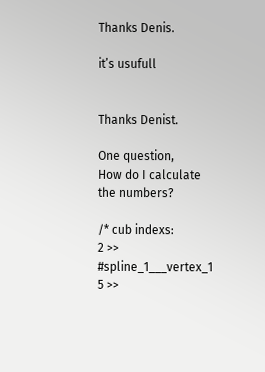Thanks Denis.

it’s usufull


Thanks Denist.

One question,
How do I calculate the numbers?

/* cub indexs:
2 >> #spline_1___vertex_1
5 >>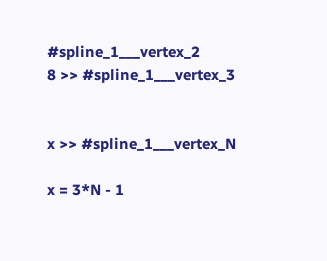#spline_1___vertex_2
8 >> #spline_1___vertex_3


x >> #spline_1___vertex_N

x = 3*N - 1